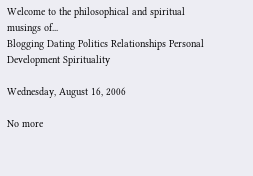Welcome to the philosophical and spiritual musings of...
Blogging Dating Politics Relationships Personal Development Spirituality

Wednesday, August 16, 2006

No more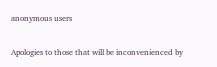anonymous users

Apologies to those that will be inconvenienced by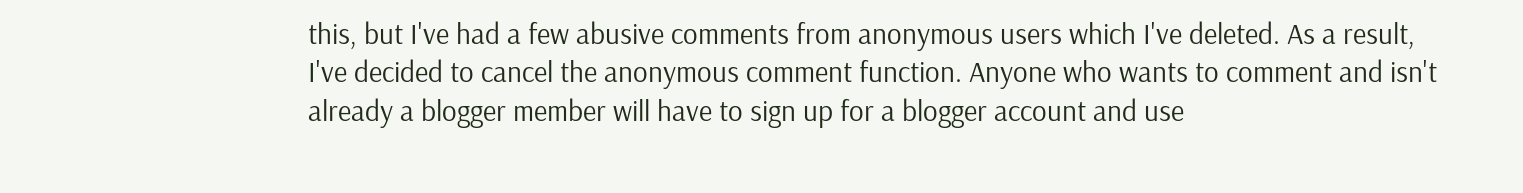this, but I've had a few abusive comments from anonymous users which I've deleted. As a result, I've decided to cancel the anonymous comment function. Anyone who wants to comment and isn't already a blogger member will have to sign up for a blogger account and use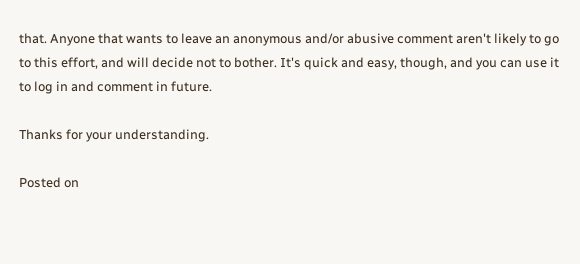that. Anyone that wants to leave an anonymous and/or abusive comment aren't likely to go to this effort, and will decide not to bother. It's quick and easy, though, and you can use it to log in and comment in future.

Thanks for your understanding.

Posted on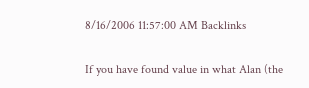8/16/2006 11:57:00 AM Backlinks

If you have found value in what Alan (the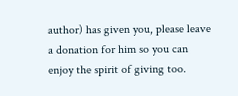author) has given you, please leave a donation for him so you can enjoy the spirit of giving too.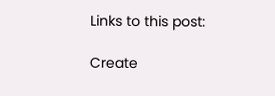Links to this post:

Create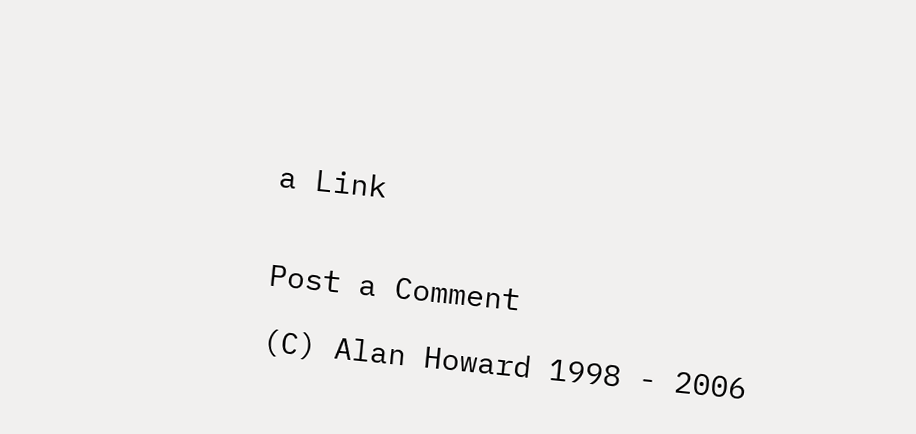a Link


Post a Comment

(C) Alan Howard 1998 - 2006